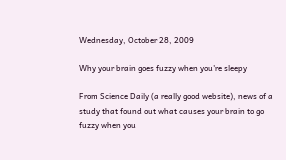Wednesday, October 28, 2009

Why your brain goes fuzzy when you're sleepy

From Science Daily (a really good website), news of a study that found out what causes your brain to go fuzzy when you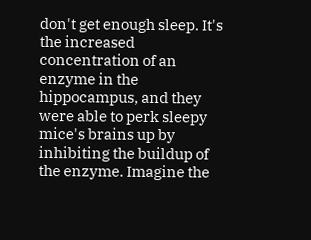don't get enough sleep. It's the increased concentration of an enzyme in the hippocampus, and they were able to perk sleepy mice's brains up by inhibiting the buildup of the enzyme. Imagine the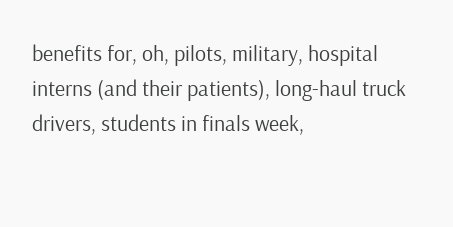benefits for, oh, pilots, military, hospital interns (and their patients), long-haul truck drivers, students in finals week,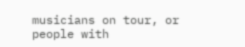musicians on tour, or people with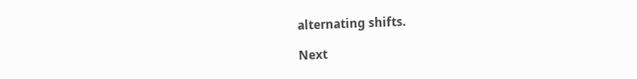alternating shifts.

Next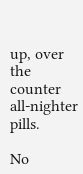up, over the counter all-nighter pills.

No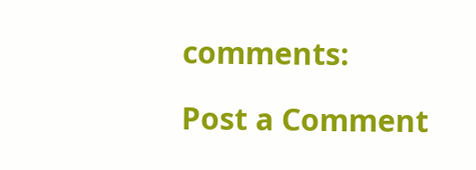comments:

Post a Comment